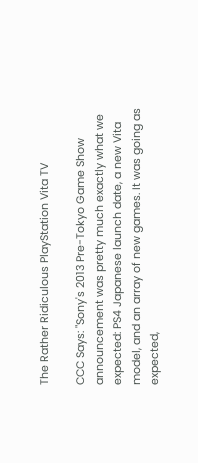The Rather Ridiculous PlayStation Vita TV

CCC Says: "Sony's 2013 Pre-Tokyo Game Show announcement was pretty much exactly what we expected: PS4 Japanese launch date, a new Vita model, and an array of new games. It was going as expected,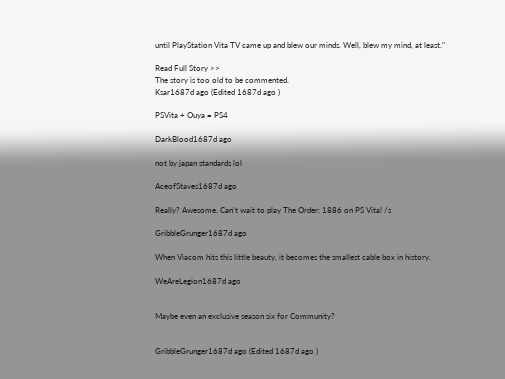until PlayStation Vita TV came up and blew our minds. Well, blew my mind, at least."

Read Full Story >>
The story is too old to be commented.
Ksar1687d ago (Edited 1687d ago )

PSVita + Ouya = PS4

DarkBlood1687d ago

not by japan standards lol

AceofStaves1687d ago

Really? Awesome. Can't wait to play The Order: 1886 on PS Vita! /s

GribbleGrunger1687d ago

When Viacom hits this little beauty, it becomes the smallest cable box in history.

WeAreLegion1687d ago


Maybe even an exclusive season six for Community?


GribbleGrunger1687d ago (Edited 1687d ago )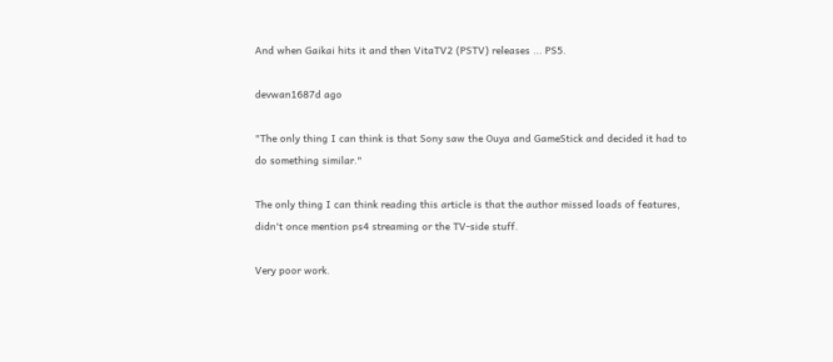And when Gaikai hits it and then VitaTV2 (PSTV) releases ... PS5.

devwan1687d ago

"The only thing I can think is that Sony saw the Ouya and GameStick and decided it had to do something similar."

The only thing I can think reading this article is that the author missed loads of features, didn't once mention ps4 streaming or the TV-side stuff.

Very poor work.